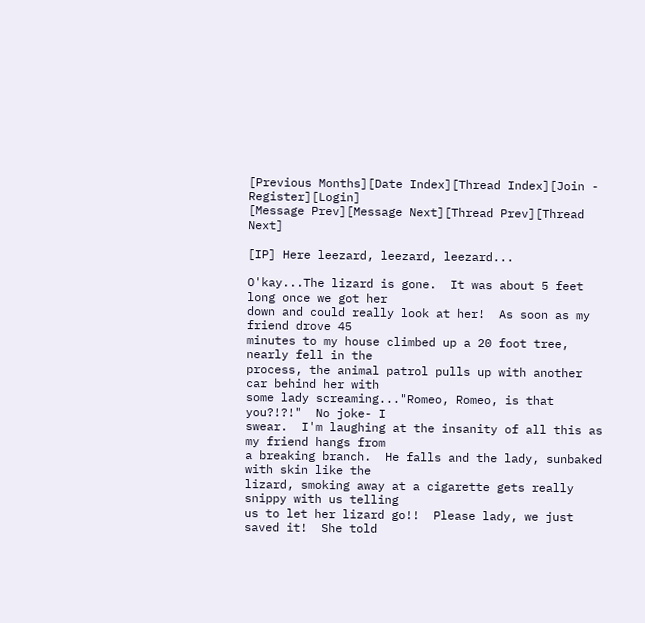[Previous Months][Date Index][Thread Index][Join - Register][Login]
[Message Prev][Message Next][Thread Prev][Thread Next]

[IP] Here leezard, leezard, leezard...

O'kay...The lizard is gone.  It was about 5 feet long once we got her
down and could really look at her!  As soon as my friend drove 45
minutes to my house climbed up a 20 foot tree, nearly fell in the
process, the animal patrol pulls up with another car behind her with
some lady screaming..."Romeo, Romeo, is that you?!?!"  No joke- I
swear.  I'm laughing at the insanity of all this as my friend hangs from
a breaking branch.  He falls and the lady, sunbaked with skin like the
lizard, smoking away at a cigarette gets really snippy with us telling
us to let her lizard go!!  Please lady, we just saved it!  She told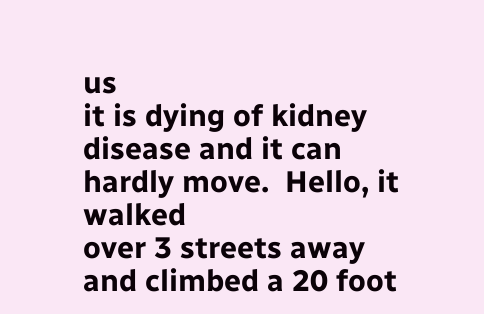us
it is dying of kidney disease and it can hardly move.  Hello, it walked
over 3 streets away and climbed a 20 foot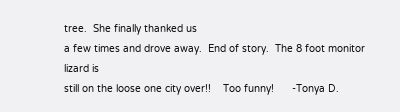tree.  She finally thanked us
a few times and drove away.  End of story.  The 8 foot monitor lizard is
still on the loose one city over!!    Too funny!      -Tonya D.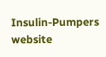Insulin-Pumpers website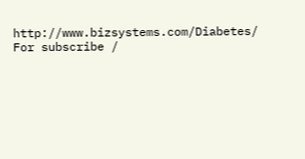http://www.bizsystems.com/Diabetes/
For subscribe /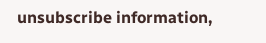unsubscribe information,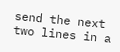send the next two lines in a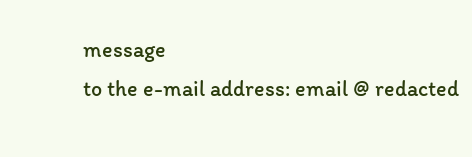message
to the e-mail address: email @ redacted